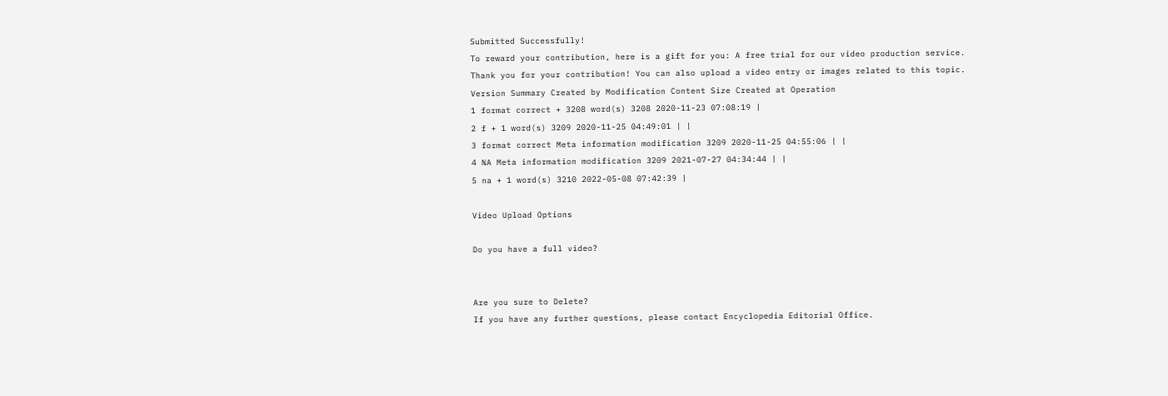Submitted Successfully!
To reward your contribution, here is a gift for you: A free trial for our video production service.
Thank you for your contribution! You can also upload a video entry or images related to this topic.
Version Summary Created by Modification Content Size Created at Operation
1 format correct + 3208 word(s) 3208 2020-11-23 07:08:19 |
2 f + 1 word(s) 3209 2020-11-25 04:49:01 | |
3 format correct Meta information modification 3209 2020-11-25 04:55:06 | |
4 NA Meta information modification 3209 2021-07-27 04:34:44 | |
5 na + 1 word(s) 3210 2022-05-08 07:42:39 |

Video Upload Options

Do you have a full video?


Are you sure to Delete?
If you have any further questions, please contact Encyclopedia Editorial Office.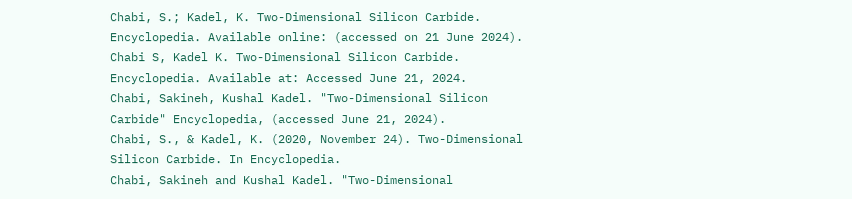Chabi, S.; Kadel, K. Two-Dimensional Silicon Carbide. Encyclopedia. Available online: (accessed on 21 June 2024).
Chabi S, Kadel K. Two-Dimensional Silicon Carbide. Encyclopedia. Available at: Accessed June 21, 2024.
Chabi, Sakineh, Kushal Kadel. "Two-Dimensional Silicon Carbide" Encyclopedia, (accessed June 21, 2024).
Chabi, S., & Kadel, K. (2020, November 24). Two-Dimensional Silicon Carbide. In Encyclopedia.
Chabi, Sakineh and Kushal Kadel. "Two-Dimensional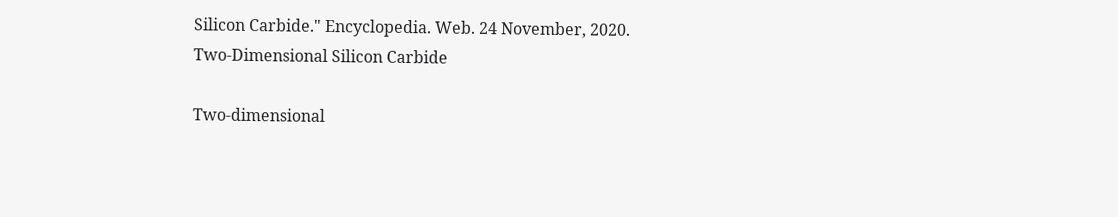Silicon Carbide." Encyclopedia. Web. 24 November, 2020.
Two-Dimensional Silicon Carbide

Two-dimensional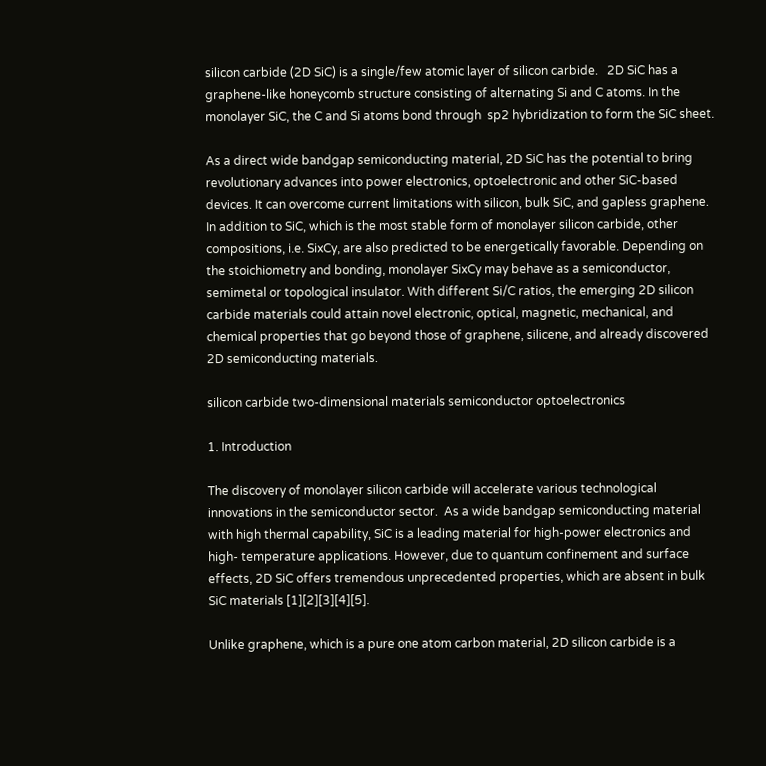silicon carbide (2D SiC) is a single/few atomic layer of silicon carbide.   2D SiC has a graphene-like honeycomb structure consisting of alternating Si and C atoms. In the monolayer SiC, the C and Si atoms bond through  sp2 hybridization to form the SiC sheet.

As a direct wide bandgap semiconducting material, 2D SiC has the potential to bring revolutionary advances into power electronics, optoelectronic and other SiC-based devices. It can overcome current limitations with silicon, bulk SiC, and gapless graphene. In addition to SiC, which is the most stable form of monolayer silicon carbide, other compositions, i.e. SixCy, are also predicted to be energetically favorable. Depending on the stoichiometry and bonding, monolayer SixCy may behave as a semiconductor, semimetal or topological insulator. With different Si/C ratios, the emerging 2D silicon carbide materials could attain novel electronic, optical, magnetic, mechanical, and chemical properties that go beyond those of graphene, silicene, and already discovered 2D semiconducting materials.

silicon carbide two-dimensional materials semiconductor optoelectronics

1. Introduction

The discovery of monolayer silicon carbide will accelerate various technological innovations in the semiconductor sector.  As a wide bandgap semiconducting material with high thermal capability, SiC is a leading material for high-power electronics and high- temperature applications. However, due to quantum confinement and surface effects, 2D SiC offers tremendous unprecedented properties, which are absent in bulk SiC materials [1][2][3][4][5].

Unlike graphene, which is a pure one atom carbon material, 2D silicon carbide is a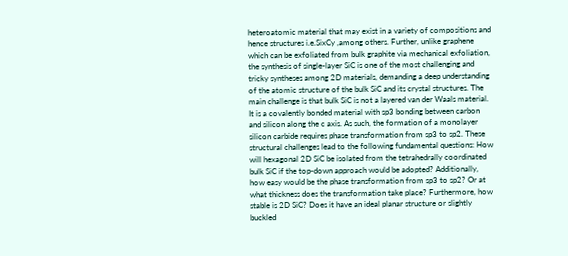heteroatomic material that may exist in a variety of compositions and hence structures i.e.SixCy ,among others. Further, unlike graphene which can be exfoliated from bulk graphite via mechanical exfoliation, the synthesis of single-layer SiC is one of the most challenging and tricky syntheses among 2D materials, demanding a deep understanding of the atomic structure of the bulk SiC and its crystal structures. The main challenge is that bulk SiC is not a layered van der Waals material. It is a covalently bonded material with sp3 bonding between carbon and silicon along the c axis. As such, the formation of a monolayer silicon carbide requires phase transformation from sp3 to sp2. These structural challenges lead to the following fundamental questions: How will hexagonal 2D SiC be isolated from the tetrahedrally coordinated bulk SiC if the top-down approach would be adopted? Additionally, how easy would be the phase transformation from sp3 to sp2? Or at what thickness does the transformation take place? Furthermore, how stable is 2D SiC? Does it have an ideal planar structure or slightly buckled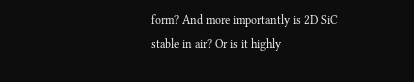form? And more importantly is 2D SiC stable in air? Or is it highly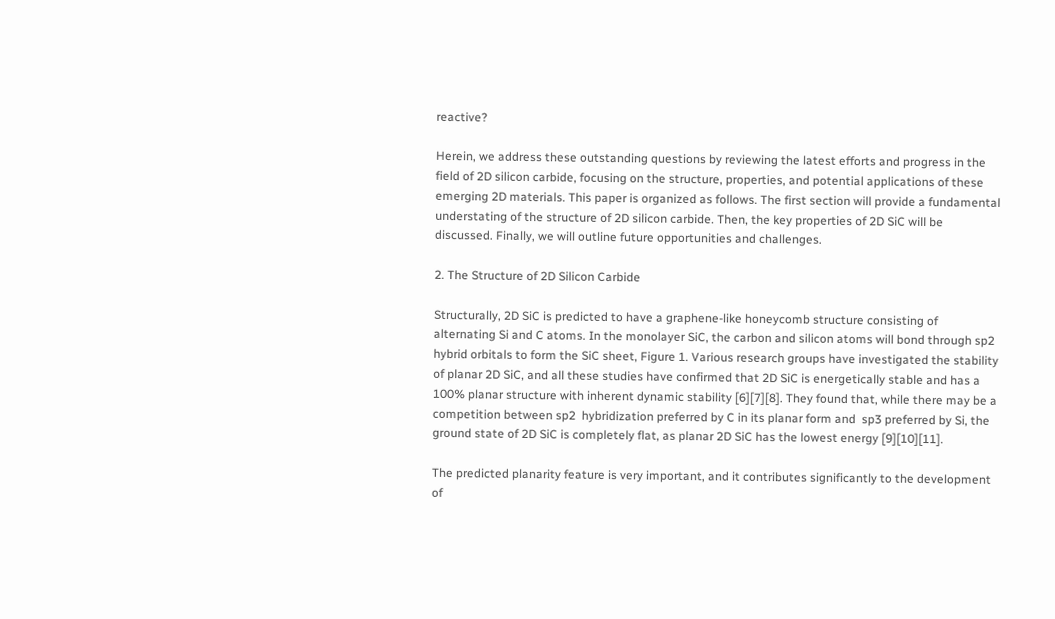reactive?

Herein, we address these outstanding questions by reviewing the latest efforts and progress in the field of 2D silicon carbide, focusing on the structure, properties, and potential applications of these emerging 2D materials. This paper is organized as follows. The first section will provide a fundamental understating of the structure of 2D silicon carbide. Then, the key properties of 2D SiC will be discussed. Finally, we will outline future opportunities and challenges.

2. The Structure of 2D Silicon Carbide

Structurally, 2D SiC is predicted to have a graphene-like honeycomb structure consisting of alternating Si and C atoms. In the monolayer SiC, the carbon and silicon atoms will bond through sp2 hybrid orbitals to form the SiC sheet, Figure 1. Various research groups have investigated the stability of planar 2D SiC, and all these studies have confirmed that 2D SiC is energetically stable and has a 100% planar structure with inherent dynamic stability [6][7][8]. They found that, while there may be a competition between sp2  hybridization preferred by C in its planar form and  sp3 preferred by Si, the ground state of 2D SiC is completely flat, as planar 2D SiC has the lowest energy [9][10][11].

The predicted planarity feature is very important, and it contributes significantly to the development of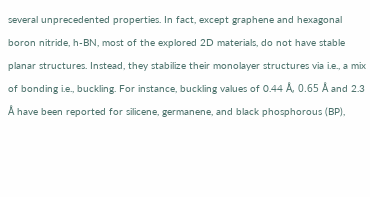several unprecedented properties. In fact, except graphene and hexagonal boron nitride, h-BN, most of the explored 2D materials, do not have stable planar structures. Instead, they stabilize their monolayer structures via i.e., a mix of bonding i.e., buckling. For instance, buckling values of 0.44 Å, 0.65 Å and 2.3 Å have been reported for silicene, germanene, and black phosphorous (BP),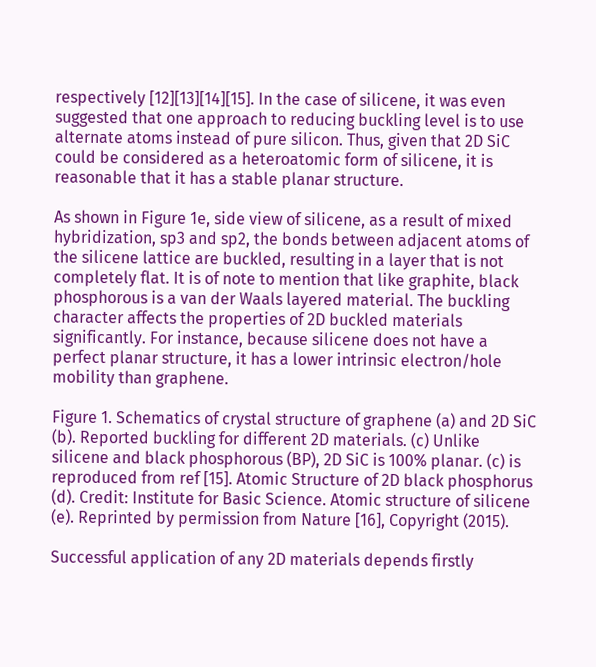respectively [12][13][14][15]. In the case of silicene, it was even suggested that one approach to reducing buckling level is to use alternate atoms instead of pure silicon. Thus, given that 2D SiC could be considered as a heteroatomic form of silicene, it is reasonable that it has a stable planar structure.

As shown in Figure 1e, side view of silicene, as a result of mixed hybridization, sp3 and sp2, the bonds between adjacent atoms of the silicene lattice are buckled, resulting in a layer that is not completely flat. It is of note to mention that like graphite, black phosphorous is a van der Waals layered material. The buckling character affects the properties of 2D buckled materials significantly. For instance, because silicene does not have a perfect planar structure, it has a lower intrinsic electron/hole mobility than graphene.

Figure 1. Schematics of crystal structure of graphene (a) and 2D SiC (b). Reported buckling for different 2D materials. (c) Unlike silicene and black phosphorous (BP), 2D SiC is 100% planar. (c) is reproduced from ref [15]. Atomic Structure of 2D black phosphorus (d). Credit: Institute for Basic Science. Atomic structure of silicene (e). Reprinted by permission from Nature [16], Copyright (2015).

Successful application of any 2D materials depends firstly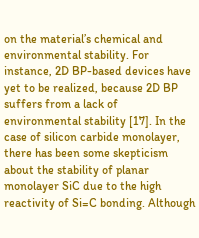on the material’s chemical and environmental stability. For instance, 2D BP-based devices have yet to be realized, because 2D BP suffers from a lack of environmental stability [17]. In the case of silicon carbide monolayer, there has been some skepticism about the stability of planar monolayer SiC due to the high reactivity of Si=C bonding. Although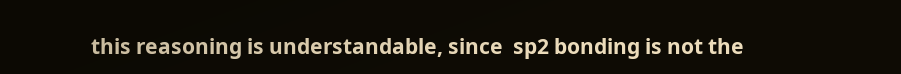this reasoning is understandable, since  sp2 bonding is not the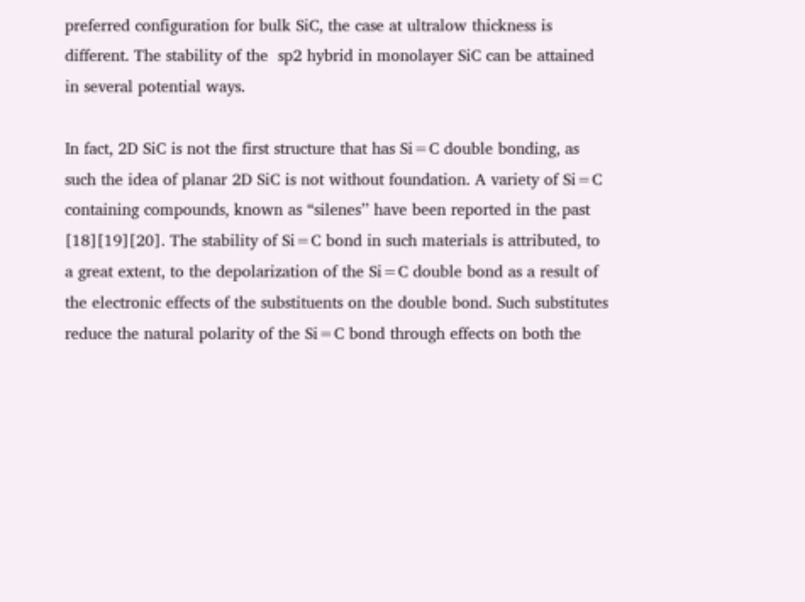preferred configuration for bulk SiC, the case at ultralow thickness is different. The stability of the  sp2 hybrid in monolayer SiC can be attained in several potential ways.

In fact, 2D SiC is not the first structure that has Si=C double bonding, as such the idea of planar 2D SiC is not without foundation. A variety of Si=C containing compounds, known as “silenes’’ have been reported in the past [18][19][20]. The stability of Si=C bond in such materials is attributed, to a great extent, to the depolarization of the Si=C double bond as a result of the electronic effects of the substituents on the double bond. Such substitutes reduce the natural polarity of the Si=C bond through effects on both the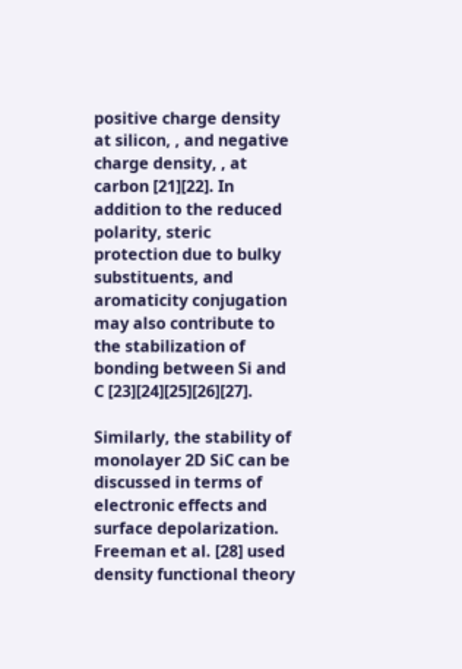positive charge density at silicon, , and negative charge density, , at carbon [21][22]. In addition to the reduced polarity, steric protection due to bulky substituents, and aromaticity conjugation may also contribute to the stabilization of  bonding between Si and C [23][24][25][26][27].

Similarly, the stability of monolayer 2D SiC can be discussed in terms of electronic effects and surface depolarization. Freeman et al. [28] used density functional theory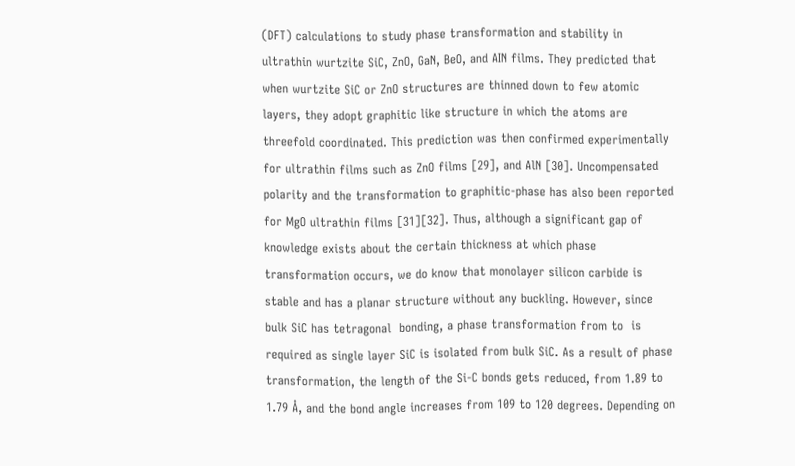(DFT) calculations to study phase transformation and stability in ultrathin wurtzite SiC, ZnO, GaN, BeO, and AIN films. They predicted that when wurtzite SiC or ZnO structures are thinned down to few atomic layers, they adopt graphitic like structure in which the atoms are threefold coordinated. This prediction was then confirmed experimentally for ultrathin films such as ZnO films [29], and AlN [30]. Uncompensated polarity and the transformation to graphitic-phase has also been reported for MgO ultrathin films [31][32]. Thus, although a significant gap of knowledge exists about the certain thickness at which phase transformation occurs, we do know that monolayer silicon carbide is stable and has a planar structure without any buckling. However, since bulk SiC has tetragonal  bonding, a phase transformation from to  is required as single layer SiC is isolated from bulk SiC. As a result of phase transformation, the length of the Si-C bonds gets reduced, from 1.89 to 1.79 Å, and the bond angle increases from 109 to 120 degrees. Depending on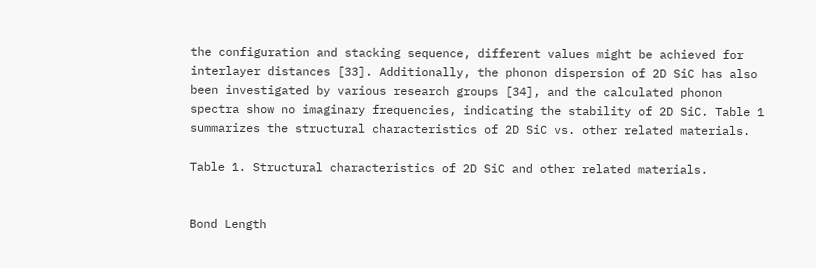the configuration and stacking sequence, different values might be achieved for interlayer distances [33]. Additionally, the phonon dispersion of 2D SiC has also been investigated by various research groups [34], and the calculated phonon spectra show no imaginary frequencies, indicating the stability of 2D SiC. Table 1 summarizes the structural characteristics of 2D SiC vs. other related materials.

Table 1. Structural characteristics of 2D SiC and other related materials.


Bond Length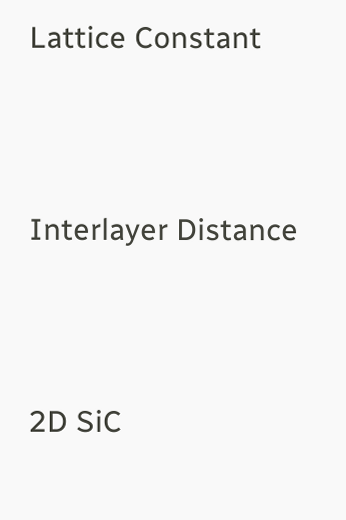Lattice Constant



Interlayer Distance



2D SiC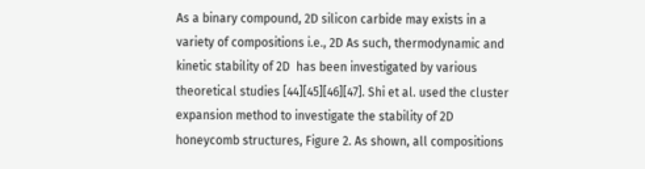As a binary compound, 2D silicon carbide may exists in a variety of compositions i.e., 2D As such, thermodynamic and kinetic stability of 2D  has been investigated by various theoretical studies [44][45][46][47]. Shi et al. used the cluster expansion method to investigate the stability of 2D honeycomb structures, Figure 2. As shown, all compositions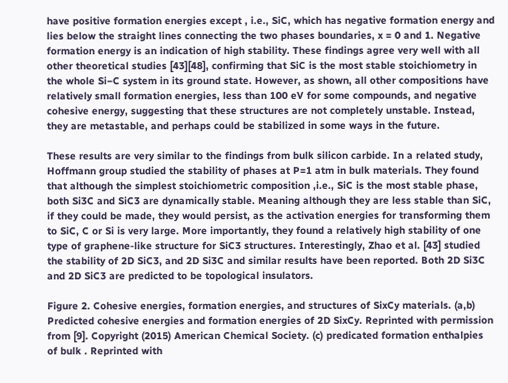have positive formation energies except , i.e., SiC, which has negative formation energy and lies below the straight lines connecting the two phases boundaries, x = 0 and 1. Negative formation energy is an indication of high stability. These findings agree very well with all other theoretical studies [43][48], confirming that SiC is the most stable stoichiometry in the whole Si−C system in its ground state. However, as shown, all other compositions have relatively small formation energies, less than 100 eV for some compounds, and negative cohesive energy, suggesting that these structures are not completely unstable. Instead, they are metastable, and perhaps could be stabilized in some ways in the future.

These results are very similar to the findings from bulk silicon carbide. In a related study, Hoffmann group studied the stability of phases at P=1 atm in bulk materials. They found that although the simplest stoichiometric composition ,i.e., SiC is the most stable phase, both Si3C and SiC3 are dynamically stable. Meaning although they are less stable than SiC, if they could be made, they would persist, as the activation energies for transforming them to SiC, C or Si is very large. More importantly, they found a relatively high stability of one type of graphene-like structure for SiC3 structures. Interestingly, Zhao et al. [43] studied the stability of 2D SiC3, and 2D Si3C and similar results have been reported. Both 2D Si3C and 2D SiC3 are predicted to be topological insulators.

Figure 2. Cohesive energies, formation energies, and structures of SixCy materials. (a,b) Predicted cohesive energies and formation energies of 2D SixCy. Reprinted with permission from [9]. Copyright (2015) American Chemical Society. (c) predicated formation enthalpies of bulk . Reprinted with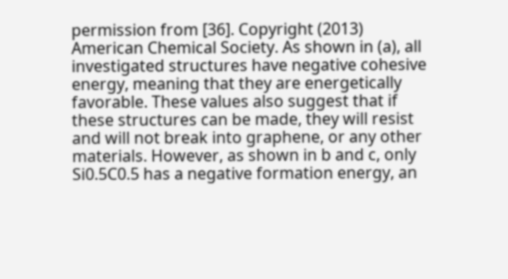permission from [36]. Copyright (2013) American Chemical Society. As shown in (a), all investigated structures have negative cohesive energy, meaning that they are energetically favorable. These values also suggest that if these structures can be made, they will resist and will not break into graphene, or any other materials. However, as shown in b and c, only Si0.5C0.5 has a negative formation energy, an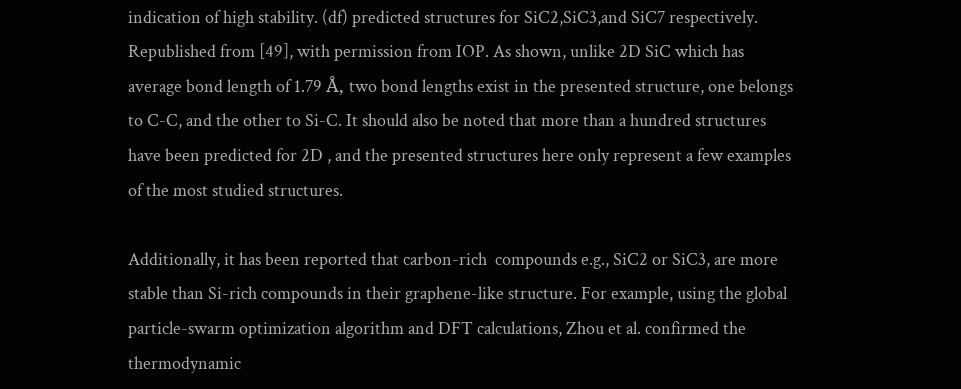indication of high stability. (df) predicted structures for SiC2,SiC3,and SiC7 respectively. Republished from [49], with permission from IOP. As shown, unlike 2D SiC which has average bond length of 1.79 Å, two bond lengths exist in the presented structure, one belongs to C-C, and the other to Si-C. It should also be noted that more than a hundred structures have been predicted for 2D , and the presented structures here only represent a few examples of the most studied structures.

Additionally, it has been reported that carbon-rich  compounds e.g., SiC2 or SiC3, are more stable than Si-rich compounds in their graphene-like structure. For example, using the global particle-swarm optimization algorithm and DFT calculations, Zhou et al. confirmed the thermodynamic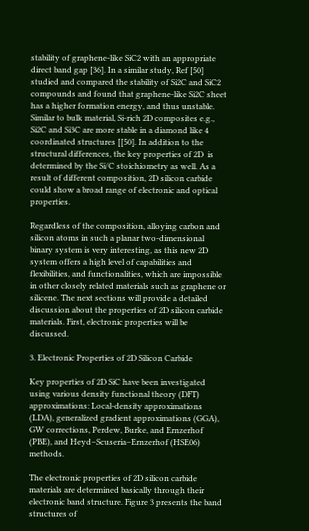stability of graphene-like SiC2 with an appropriate direct band gap [36]. In a similar study, Ref [50] studied and compared the stability of Si2C and SiC2 compounds and found that graphene-like Si2C sheet has a higher formation energy, and thus unstable. Similar to bulk material, Si-rich 2D composites e.g., Si2C and Si3C are more stable in a diamond like 4 coordinated structures [[50]. In addition to the structural differences, the key properties of 2D  is determined by the Si/C stoichiometry as well. As a result of different composition, 2D silicon carbide could show a broad range of electronic and optical properties.

Regardless of the composition, alloying carbon and silicon atoms in such a planar two-dimensional binary system is very interesting, as this new 2D system offers a high level of capabilities and flexibilities, and functionalities, which are impossible in other closely related materials such as graphene or silicene. The next sections will provide a detailed discussion about the properties of 2D silicon carbide materials. First, electronic properties will be discussed.

3. Electronic Properties of 2D Silicon Carbide

Key properties of 2D SiC have been investigated using various density functional theory (DFT) approximations: Local-density approximations (LDA), generalized gradient approximations (GGA), GW corrections, Perdew, Burke, and Ernzerhof (PBE), and Heyd–Scuseria–Ernzerhof (HSE06) methods.

The electronic properties of 2D silicon carbide materials are determined basically through their electronic band structure. Figure 3 presents the band structures of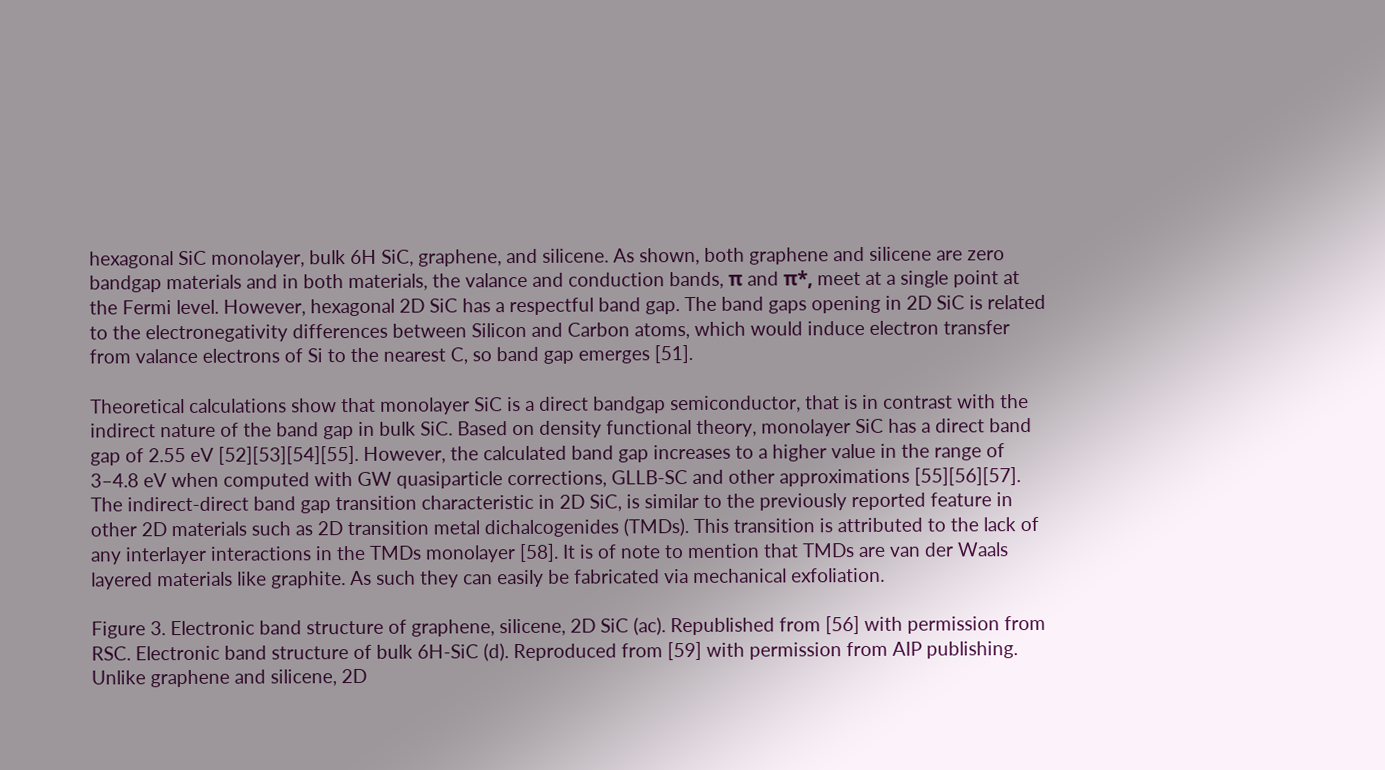hexagonal SiC monolayer, bulk 6H SiC, graphene, and silicene. As shown, both graphene and silicene are zero bandgap materials and in both materials, the valance and conduction bands, π and π*, meet at a single point at the Fermi level. However, hexagonal 2D SiC has a respectful band gap. The band gaps opening in 2D SiC is related to the electronegativity differences between Silicon and Carbon atoms, which would induce electron transfer from valance electrons of Si to the nearest C, so band gap emerges [51].

Theoretical calculations show that monolayer SiC is a direct bandgap semiconductor, that is in contrast with the indirect nature of the band gap in bulk SiC. Based on density functional theory, monolayer SiC has a direct band gap of 2.55 eV [52][53][54][55]. However, the calculated band gap increases to a higher value in the range of 3–4.8 eV when computed with GW quasiparticle corrections, GLLB-SC and other approximations [55][56][57]. The indirect-direct band gap transition characteristic in 2D SiC, is similar to the previously reported feature in other 2D materials such as 2D transition metal dichalcogenides (TMDs). This transition is attributed to the lack of any interlayer interactions in the TMDs monolayer [58]. It is of note to mention that TMDs are van der Waals layered materials like graphite. As such they can easily be fabricated via mechanical exfoliation.

Figure 3. Electronic band structure of graphene, silicene, 2D SiC (ac). Republished from [56] with permission from RSC. Electronic band structure of bulk 6H-SiC (d). Reproduced from [59] with permission from AIP publishing. Unlike graphene and silicene, 2D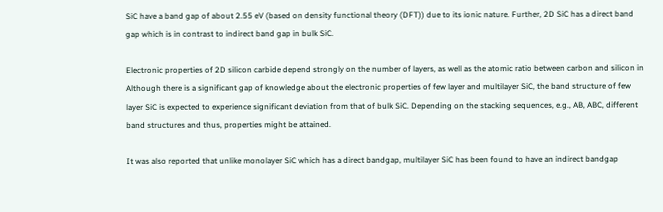SiC have a band gap of about 2.55 eV (based on density functional theory (DFT)) due to its ionic nature. Further, 2D SiC has a direct band gap which is in contrast to indirect band gap in bulk SiC.

Electronic properties of 2D silicon carbide depend strongly on the number of layers, as well as the atomic ratio between carbon and silicon in Although there is a significant gap of knowledge about the electronic properties of few layer and multilayer SiC, the band structure of few layer SiC is expected to experience significant deviation from that of bulk SiC. Depending on the stacking sequences, e.g., AB, ABC, different band structures and thus, properties might be attained.

It was also reported that unlike monolayer SiC which has a direct bandgap, multilayer SiC has been found to have an indirect bandgap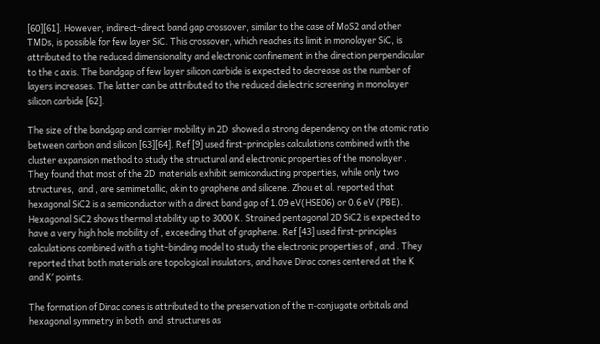[60][61]. However, indirect-direct band gap crossover, similar to the case of MoS2 and other TMDs, is possible for few layer SiC. This crossover, which reaches its limit in monolayer SiC, is attributed to the reduced dimensionality and electronic confinement in the direction perpendicular to the c axis. The bandgap of few layer silicon carbide is expected to decrease as the number of layers increases. The latter can be attributed to the reduced dielectric screening in monolayer silicon carbide [62].

The size of the bandgap and carrier mobility in 2D  showed a strong dependency on the atomic ratio between carbon and silicon [63][64]. Ref [9] used first-principles calculations combined with the cluster expansion method to study the structural and electronic properties of the monolayer . They found that most of the 2D  materials exhibit semiconducting properties, while only two structures,  and , are semimetallic, akin to graphene and silicene. Zhou et al. reported that hexagonal SiC2 is a semiconductor with a direct band gap of 1.09 eV(HSE06) or 0.6 eV (PBE). Hexagonal SiC2 shows thermal stability up to 3000 K. Strained pentagonal 2D SiC2 is expected to have a very high hole mobility of , exceeding that of graphene. Ref [43] used first-principles calculations combined with a tight-binding model to study the electronic properties of , and . They reported that both materials are topological insulators, and have Dirac cones centered at the K and K′ points.

The formation of Dirac cones is attributed to the preservation of the π-conjugate orbitals and hexagonal symmetry in both  and  structures as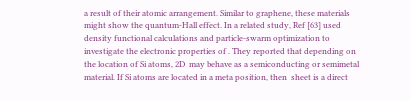a result of their atomic arrangement. Similar to graphene, these materials might show the quantum-Hall effect. In a related study, Ref [63] used density functional calculations and particle-swarm optimization to investigate the electronic properties of . They reported that depending on the location of Si atoms, 2D  may behave as a semiconducting or semimetal material. If Si atoms are located in a meta position, then  sheet is a direct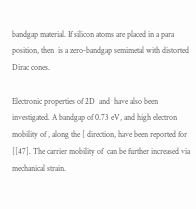bandgap material. If silicon atoms are placed in a para position, then  is a zero-bandgap semimetal with distorted Dirac cones.

Electronic properties of 2D  and  have also been investigated. A bandgap of 0.73 eV, and high electron mobility of , along the [ direction, have been reported for  [[47]. The carrier mobility of  can be further increased via mechanical strain.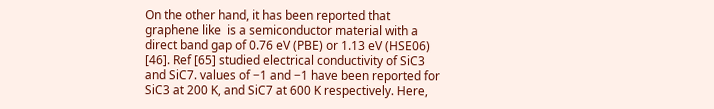On the other hand, it has been reported that graphene like  is a semiconductor material with a direct band gap of 0.76 eV (PBE) or 1.13 eV (HSE06) [46]. Ref [65] studied electrical conductivity of SiC3 and SiC7. values of −1 and −1 have been reported for SiC3 at 200 K, and SiC7 at 600 K respectively. Here,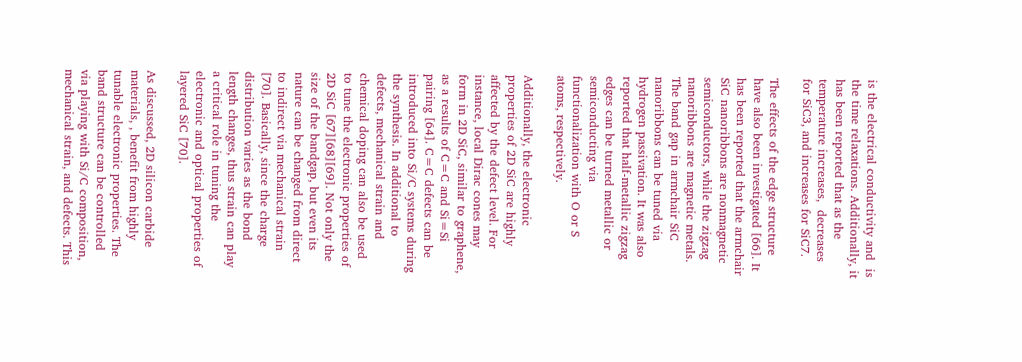is the electrical conductivity and  is the time relaxations. Additionally, it has been reported that as the temperature increases,  decreases for SiC3, and increases for SiC7.

The effects of the edge structure have also been investigated [66]. It has been reported that the armchair SiC nanoribbons are nonmagnetic semiconductors, while the zigzag nanoribbons are magnetic metals. The band gap in armchair SiC nanoribbons can be tuned via hydrogen passivation. It was also reported that half-metallic zigzag edges can be turned metallic or semiconducting via functionalization with O or S atoms, respectively.

Additionally, the electronic properties of 2D SiC are highly affected by the defect level. For instance, local Dirac cones may form in 2D SiC, similar to graphene, as a results of C=C and Si=Si pairing [64]. C=C defects can be introduced into Si/C systems during the synthesis. In additional to defects, mechanical strain and chemical doping can also be used to tune the electronic properties of 2D SiC [67][68][69]. Not only the size of the bandgap, but even its nature can be changed from direct to indirect via mechanical strain [70]. Basically, since the charge distribution varies as the bond length changes, thus strain can play a critical role in tuning the electronic and optical properties of layered SiC [70].

As discussed, 2D silicon carbide materials, , benefit from highly tunable electronic properties. The band structure can be controlled via playing with Si/C composition, mechanical strain, and defects. This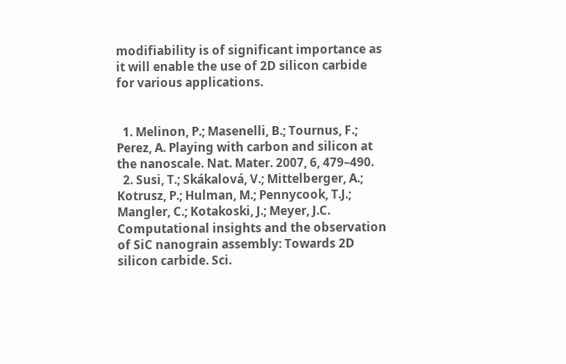modifiability is of significant importance as it will enable the use of 2D silicon carbide for various applications.


  1. Melinon, P.; Masenelli, B.; Tournus, F.; Perez, A. Playing with carbon and silicon at the nanoscale. Nat. Mater. 2007, 6, 479–490.
  2. Susi, T.; Skákalová, V.; Mittelberger, A.; Kotrusz, P.; Hulman, M.; Pennycook, T.J.; Mangler, C.; Kotakoski, J.; Meyer, J.C. Computational insights and the observation of SiC nanograin assembly: Towards 2D silicon carbide. Sci.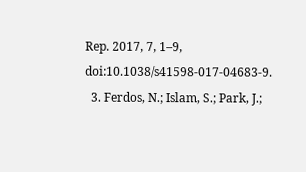Rep. 2017, 7, 1–9, doi:10.1038/s41598-017-04683-9.
  3. Ferdos, N.; Islam, S.; Park, J.;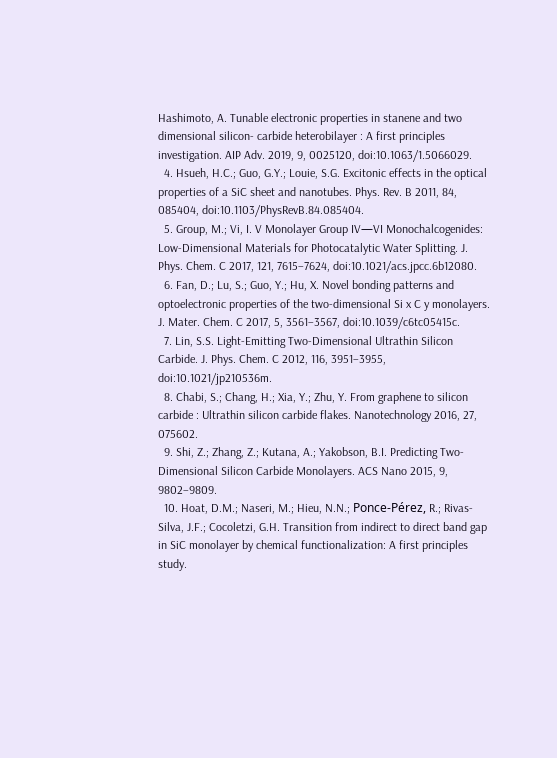Hashimoto, A. Tunable electronic properties in stanene and two dimensional silicon- carbide heterobilayer : A first principles investigation. AIP Adv. 2019, 9, 0025120, doi:10.1063/1.5066029.
  4. Hsueh, H.C.; Guo, G.Y.; Louie, S.G. Excitonic effects in the optical properties of a SiC sheet and nanotubes. Phys. Rev. B 2011, 84, 085404, doi:10.1103/PhysRevB.84.085404.
  5. Group, M.; Vi, I. V Monolayer Group IV—VI Monochalcogenides: Low-Dimensional Materials for Photocatalytic Water Splitting. J. Phys. Chem. C 2017, 121, 7615–7624, doi:10.1021/acs.jpcc.6b12080.
  6. Fan, D.; Lu, S.; Guo, Y.; Hu, X. Novel bonding patterns and optoelectronic properties of the two-dimensional Si x C y monolayers. J. Mater. Chem. C 2017, 5, 3561–3567, doi:10.1039/c6tc05415c.
  7. Lin, S.S. Light-Emitting Two-Dimensional Ultrathin Silicon Carbide. J. Phys. Chem. C 2012, 116, 3951–3955, doi:10.1021/jp210536m.
  8. Chabi, S.; Chang, H.; Xia, Y.; Zhu, Y. From graphene to silicon carbide : Ultrathin silicon carbide flakes. Nanotechnology 2016, 27, 075602.
  9. Shi, Z.; Zhang, Z.; Kutana, A.; Yakobson, B.I. Predicting Two-Dimensional Silicon Carbide Monolayers. ACS Nano 2015, 9, 9802–9809.
  10. Hoat, D.M.; Naseri, M.; Hieu, N.N.; Ponce-Pérez, R.; Rivas-Silva, J.F.; Cocoletzi, G.H. Transition from indirect to direct band gap in SiC monolayer by chemical functionalization: A first principles study.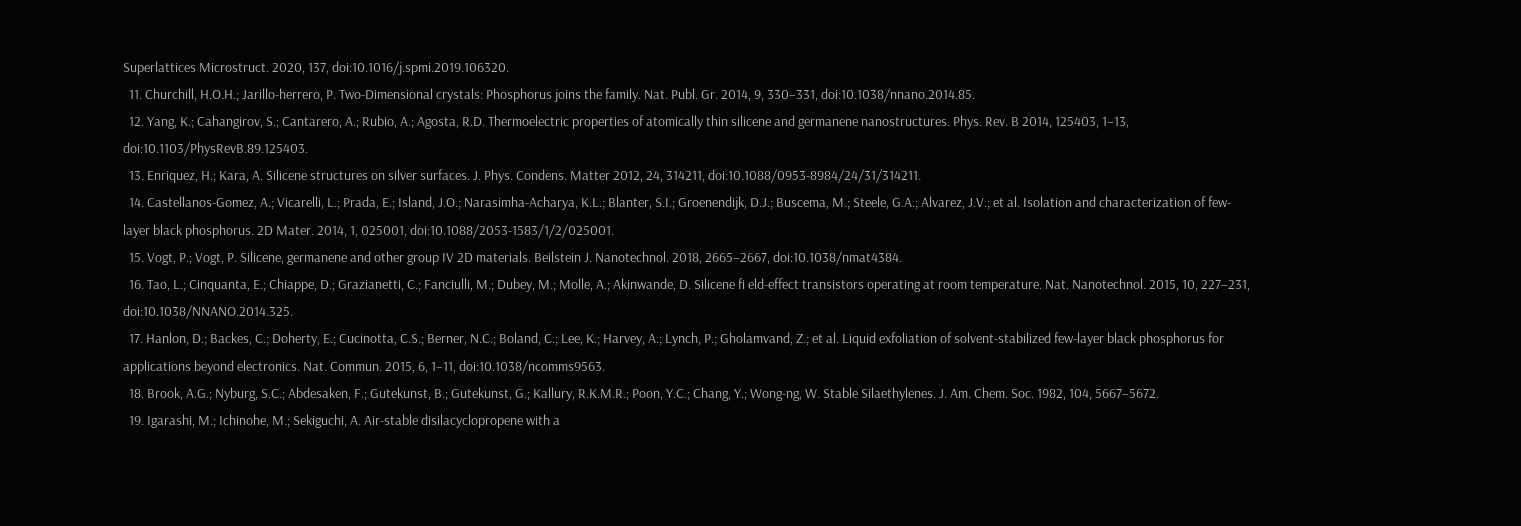Superlattices Microstruct. 2020, 137, doi:10.1016/j.spmi.2019.106320.
  11. Churchill, H.O.H.; Jarillo-herrero, P. Two-Dimensional crystals: Phosphorus joins the family. Nat. Publ. Gr. 2014, 9, 330–331, doi:10.1038/nnano.2014.85.
  12. Yang, K.; Cahangirov, S.; Cantarero, A.; Rubio, A.; Agosta, R.D. Thermoelectric properties of atomically thin silicene and germanene nanostructures. Phys. Rev. B 2014, 125403, 1–13, doi:10.1103/PhysRevB.89.125403.
  13. Enriquez, H.; Kara, A. Silicene structures on silver surfaces. J. Phys. Condens. Matter 2012, 24, 314211, doi:10.1088/0953-8984/24/31/314211.
  14. Castellanos-Gomez, A.; Vicarelli, L.; Prada, E.; Island, J.O.; Narasimha-Acharya, K.L.; Blanter, S.I.; Groenendijk, D.J.; Buscema, M.; Steele, G.A.; Alvarez, J.V.; et al. Isolation and characterization of few-layer black phosphorus. 2D Mater. 2014, 1, 025001, doi:10.1088/2053-1583/1/2/025001.
  15. Vogt, P.; Vogt, P. Silicene, germanene and other group IV 2D materials. Beilstein J. Nanotechnol. 2018, 2665–2667, doi:10.1038/nmat4384.
  16. Tao, L.; Cinquanta, E.; Chiappe, D.; Grazianetti, C.; Fanciulli, M.; Dubey, M.; Molle, A.; Akinwande, D. Silicene fi eld-effect transistors operating at room temperature. Nat. Nanotechnol. 2015, 10, 227–231, doi:10.1038/NNANO.2014.325.
  17. Hanlon, D.; Backes, C.; Doherty, E.; Cucinotta, C.S.; Berner, N.C.; Boland, C.; Lee, K.; Harvey, A.; Lynch, P.; Gholamvand, Z.; et al. Liquid exfoliation of solvent-stabilized few-layer black phosphorus for applications beyond electronics. Nat. Commun. 2015, 6, 1–11, doi:10.1038/ncomms9563.
  18. Brook, A.G.; Nyburg, S.C.; Abdesaken, F.; Gutekunst, B.; Gutekunst, G.; Kallury, R.K.M.R.; Poon, Y.C.; Chang, Y.; Wong-ng, W. Stable Silaethylenes. J. Am. Chem. Soc. 1982, 104, 5667–5672.
  19. Igarashi, M.; Ichinohe, M.; Sekiguchi, A. Air-stable disilacyclopropene with a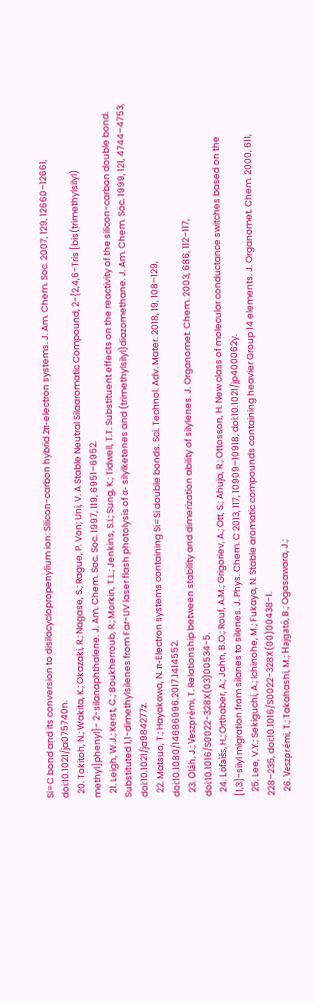Si=C bond and its conversion to disilacyclopropenylium ion: Silicon-carbon hybrid 2π-electron systems. J. Am. Chem. Soc. 2007, 129, 12660–12661, doi:10.1021/ja075740n.
  20. Tokitoh, N.; Wakita, K.; Okazaki, R.; Nagase, S.; Rague, P. Von; Uni, V. A Stable Neutral Silaaromatic Compound, 2-{2,4,6-Tris [bis(trimethylsilyl) methyl]phenyl}- 2-silanaphthalene. J. Am. Chem. Soc. Soc. 1997, 119, 6951–6952.
  21. Leigh, W.J.; Kerst, C.; Boukherroub, R.; Morkin, T.L.; Jenkins, S.I.; Sung, K.; Tidwell, T.T. Substituent effects on the reactivity of the silicon-carbon double bond. Substituted 1,1-dimethylsilenes from Far-UV laser flash photolysis of α- silylketenes and (trimethylsilyl)diazomethane. J. Am. Chem. Soc. 1999, 121, 4744–4753, doi:10.1021/ja984277z.
  22. Matsuo, T.; Hayakawa, N. π-Electron systems containing Si=Si double bonds. Sci. Technol. Adv. Mater. 2018, 19, 108–129, doi:10.1080/14686996.2017.1414552.
  23. Oláh, J.; Veszprémi, T. Relationship between stability and dimerization ability of silylenes. J. Organomet. Chem. 2003, 686, 112–117, doi:10.1016/S0022-328X(03)00534-5.
  24. Löfaìšs, H.; Orthaber, A.; Jahn, B.O.; Rouf, A.M.; Grigoriev, A.; Ott, S.; Ahuja, R.; Ottosson, H. New class of molecular conductance switches based on the [1,3]-silyl migration from silanes to silenes. J. Phys. Chem. C 2013, 117, 10909–10918, doi:10.1021/jp400062y.
  25. Lee, V.Y.; Sekiguchi, A.; Ichinohe, M.; Fukaya, N. Stable aromatic compounds containing heavier Group 14 elements. J. Organomet. Chem. 2000, 611, 228–235, doi:10.1016/S0022-328X(00)00438-1.
  26. Veszprémi, T.; Takahashi, M.; Hajgató, B.; Ogasawara, J.;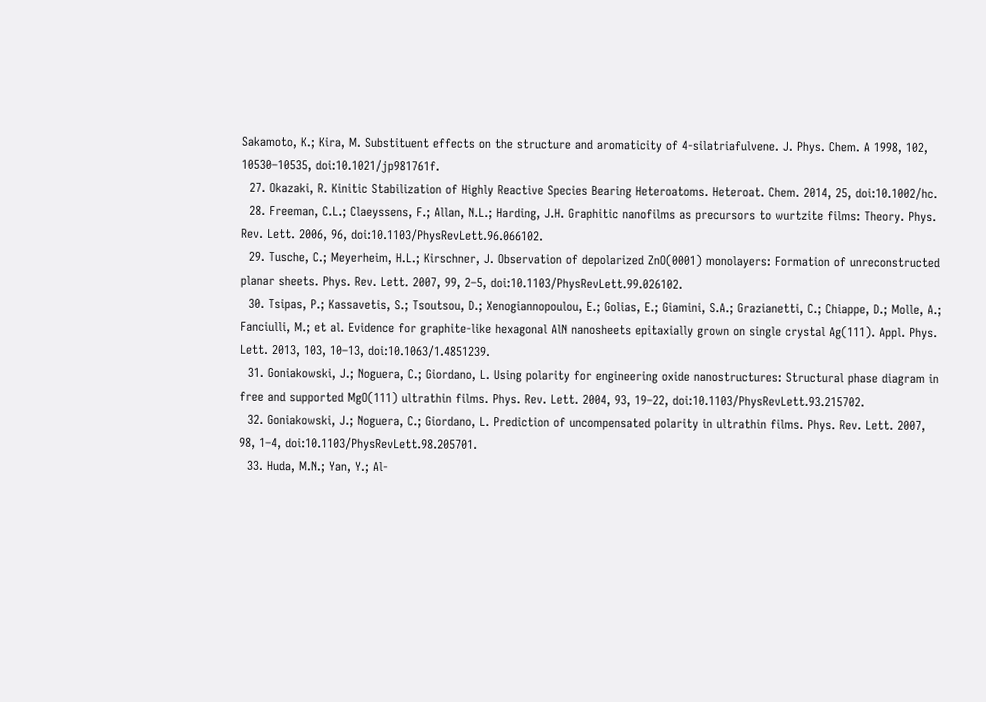Sakamoto, K.; Kira, M. Substituent effects on the structure and aromaticity of 4-silatriafulvene. J. Phys. Chem. A 1998, 102, 10530–10535, doi:10.1021/jp981761f.
  27. Okazaki, R. Kinitic Stabilization of Highly Reactive Species Bearing Heteroatoms. Heteroat. Chem. 2014, 25, doi:10.1002/hc.
  28. Freeman, C.L.; Claeyssens, F.; Allan, N.L.; Harding, J.H. Graphitic nanofilms as precursors to wurtzite films: Theory. Phys. Rev. Lett. 2006, 96, doi:10.1103/PhysRevLett.96.066102.
  29. Tusche, C.; Meyerheim, H.L.; Kirschner, J. Observation of depolarized ZnO(0001) monolayers: Formation of unreconstructed planar sheets. Phys. Rev. Lett. 2007, 99, 2–5, doi:10.1103/PhysRevLett.99.026102.
  30. Tsipas, P.; Kassavetis, S.; Tsoutsou, D.; Xenogiannopoulou, E.; Golias, E.; Giamini, S.A.; Grazianetti, C.; Chiappe, D.; Molle, A.; Fanciulli, M.; et al. Evidence for graphite-like hexagonal AlN nanosheets epitaxially grown on single crystal Ag(111). Appl. Phys. Lett. 2013, 103, 10–13, doi:10.1063/1.4851239.
  31. Goniakowski, J.; Noguera, C.; Giordano, L. Using polarity for engineering oxide nanostructures: Structural phase diagram in free and supported MgO(111) ultrathin films. Phys. Rev. Lett. 2004, 93, 19–22, doi:10.1103/PhysRevLett.93.215702.
  32. Goniakowski, J.; Noguera, C.; Giordano, L. Prediction of uncompensated polarity in ultrathin films. Phys. Rev. Lett. 2007, 98, 1–4, doi:10.1103/PhysRevLett.98.205701.
  33. Huda, M.N.; Yan, Y.; Al-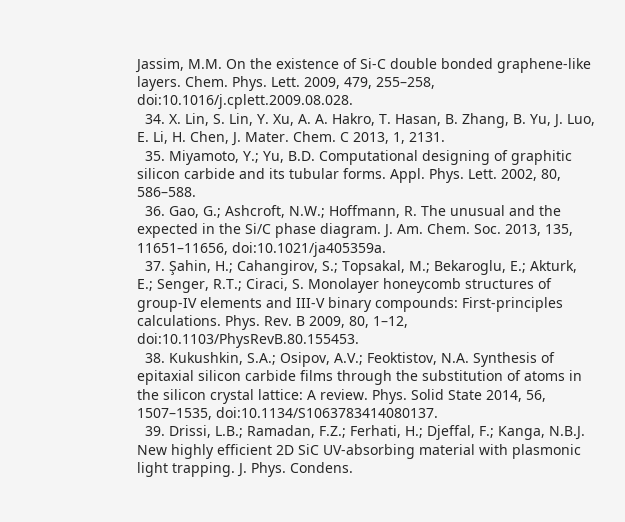Jassim, M.M. On the existence of Si-C double bonded graphene-like layers. Chem. Phys. Lett. 2009, 479, 255–258, doi:10.1016/j.cplett.2009.08.028.
  34. X. Lin, S. Lin, Y. Xu, A. A. Hakro, T. Hasan, B. Zhang, B. Yu, J. Luo, E. Li, H. Chen, J. Mater. Chem. C 2013, 1, 2131.
  35. Miyamoto, Y.; Yu, B.D. Computational designing of graphitic silicon carbide and its tubular forms. Appl. Phys. Lett. 2002, 80, 586–588.
  36. Gao, G.; Ashcroft, N.W.; Hoffmann, R. The unusual and the expected in the Si/C phase diagram. J. Am. Chem. Soc. 2013, 135, 11651–11656, doi:10.1021/ja405359a.
  37. Şahin, H.; Cahangirov, S.; Topsakal, M.; Bekaroglu, E.; Akturk, E.; Senger, R.T.; Ciraci, S. Monolayer honeycomb structures of group-IV elements and III-V binary compounds: First-principles calculations. Phys. Rev. B 2009, 80, 1–12, doi:10.1103/PhysRevB.80.155453.
  38. Kukushkin, S.A.; Osipov, A.V.; Feoktistov, N.A. Synthesis of epitaxial silicon carbide films through the substitution of atoms in the silicon crystal lattice: A review. Phys. Solid State 2014, 56, 1507–1535, doi:10.1134/S1063783414080137.
  39. Drissi, L.B.; Ramadan, F.Z.; Ferhati, H.; Djeffal, F.; Kanga, N.B.J. New highly efficient 2D SiC UV-absorbing material with plasmonic light trapping. J. Phys. Condens.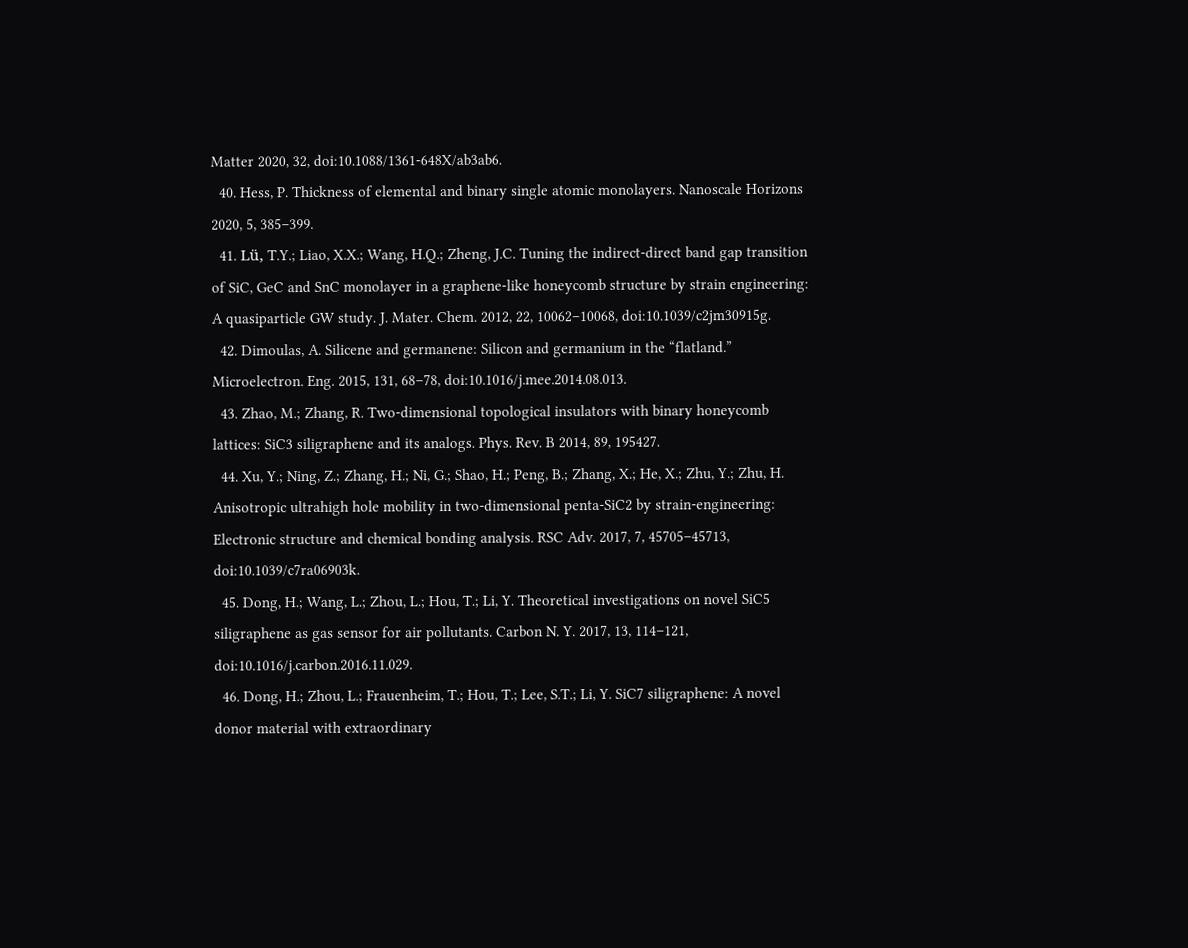Matter 2020, 32, doi:10.1088/1361-648X/ab3ab6.
  40. Hess, P. Thickness of elemental and binary single atomic monolayers. Nanoscale Horizons 2020, 5, 385–399.
  41. Lü, T.Y.; Liao, X.X.; Wang, H.Q.; Zheng, J.C. Tuning the indirect-direct band gap transition of SiC, GeC and SnC monolayer in a graphene-like honeycomb structure by strain engineering: A quasiparticle GW study. J. Mater. Chem. 2012, 22, 10062–10068, doi:10.1039/c2jm30915g.
  42. Dimoulas, A. Silicene and germanene: Silicon and germanium in the “flatland.” Microelectron. Eng. 2015, 131, 68–78, doi:10.1016/j.mee.2014.08.013.
  43. Zhao, M.; Zhang, R. Two-dimensional topological insulators with binary honeycomb lattices: SiC3 siligraphene and its analogs. Phys. Rev. B 2014, 89, 195427.
  44. Xu, Y.; Ning, Z.; Zhang, H.; Ni, G.; Shao, H.; Peng, B.; Zhang, X.; He, X.; Zhu, Y.; Zhu, H. Anisotropic ultrahigh hole mobility in two-dimensional penta-SiC2 by strain-engineering: Electronic structure and chemical bonding analysis. RSC Adv. 2017, 7, 45705–45713, doi:10.1039/c7ra06903k.
  45. Dong, H.; Wang, L.; Zhou, L.; Hou, T.; Li, Y. Theoretical investigations on novel SiC5 siligraphene as gas sensor for air pollutants. Carbon N. Y. 2017, 13, 114–121, doi:10.1016/j.carbon.2016.11.029.
  46. Dong, H.; Zhou, L.; Frauenheim, T.; Hou, T.; Lee, S.T.; Li, Y. SiC7 siligraphene: A novel donor material with extraordinary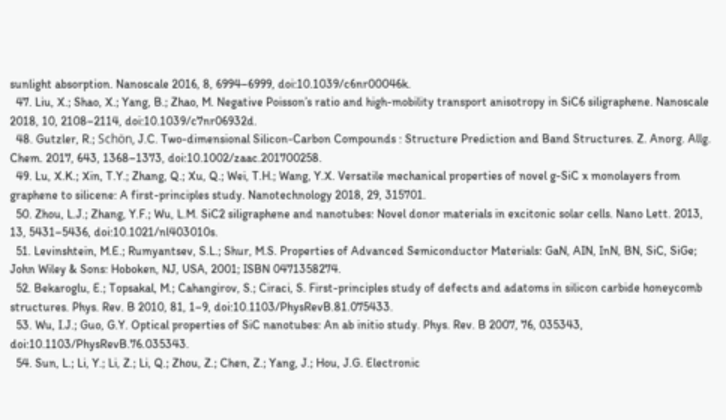sunlight absorption. Nanoscale 2016, 8, 6994–6999, doi:10.1039/c6nr00046k.
  47. Liu, X.; Shao, X.; Yang, B.; Zhao, M. Negative Poisson’s ratio and high-mobility transport anisotropy in SiC6 siligraphene. Nanoscale 2018, 10, 2108–2114, doi:10.1039/c7nr06932d.
  48. Gutzler, R.; Schön, J.C. Two-dimensional Silicon-Carbon Compounds : Structure Prediction and Band Structures. Z. Anorg. Allg. Chem. 2017, 643, 1368–1373, doi:10.1002/zaac.201700258.
  49. Lu, X.K.; Xin, T.Y.; Zhang, Q.; Xu, Q.; Wei, T.H.; Wang, Y.X. Versatile mechanical properties of novel g-SiC x monolayers from graphene to silicene: A first-principles study. Nanotechnology 2018, 29, 315701.
  50. Zhou, L.J.; Zhang, Y.F.; Wu, L.M. SiC2 siligraphene and nanotubes: Novel donor materials in excitonic solar cells. Nano Lett. 2013, 13, 5431–5436, doi:10.1021/nl403010s.
  51. Levinshtein, M.E.; Rumyantsev, S.L.; Shur, M.S. Properties of Advanced Semiconductor Materials: GaN, AIN, InN, BN, SiC, SiGe; John Wiley & Sons: Hoboken, NJ, USA, 2001; ISBN 0471358274.
  52. Bekaroglu, E.; Topsakal, M.; Cahangirov, S.; Ciraci, S. First-principles study of defects and adatoms in silicon carbide honeycomb structures. Phys. Rev. B 2010, 81, 1–9, doi:10.1103/PhysRevB.81.075433.
  53. Wu, I.J.; Guo, G.Y. Optical properties of SiC nanotubes: An ab initio study. Phys. Rev. B 2007, 76, 035343, doi:10.1103/PhysRevB.76.035343.
  54. Sun, L.; Li, Y.; Li, Z.; Li, Q.; Zhou, Z.; Chen, Z.; Yang, J.; Hou, J.G. Electronic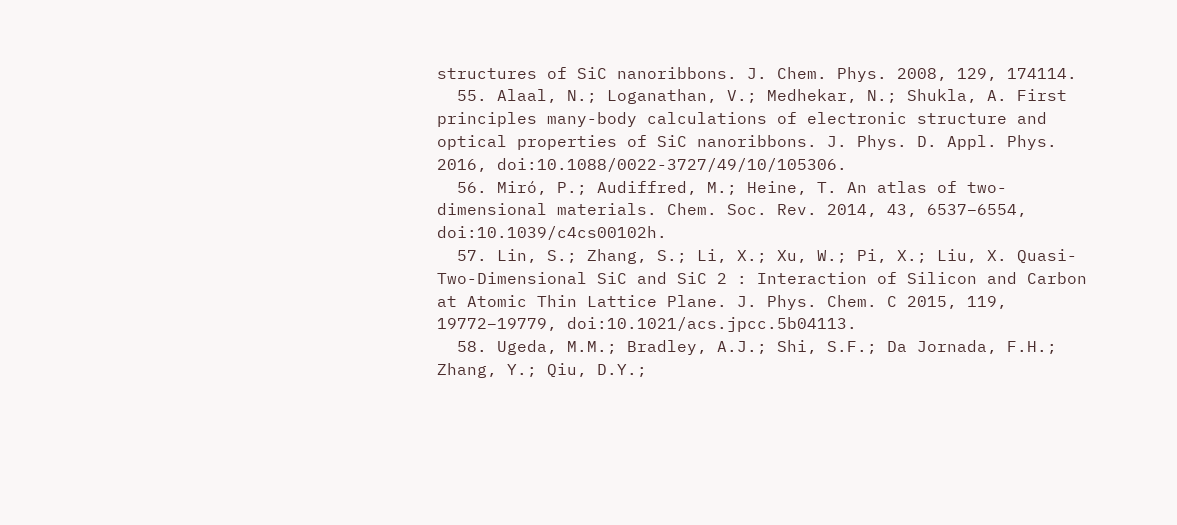structures of SiC nanoribbons. J. Chem. Phys. 2008, 129, 174114.
  55. Alaal, N.; Loganathan, V.; Medhekar, N.; Shukla, A. First principles many-body calculations of electronic structure and optical properties of SiC nanoribbons. J. Phys. D. Appl. Phys. 2016, doi:10.1088/0022-3727/49/10/105306.
  56. Miró, P.; Audiffred, M.; Heine, T. An atlas of two-dimensional materials. Chem. Soc. Rev. 2014, 43, 6537–6554, doi:10.1039/c4cs00102h.
  57. Lin, S.; Zhang, S.; Li, X.; Xu, W.; Pi, X.; Liu, X. Quasi-Two-Dimensional SiC and SiC 2 : Interaction of Silicon and Carbon at Atomic Thin Lattice Plane. J. Phys. Chem. C 2015, 119, 19772–19779, doi:10.1021/acs.jpcc.5b04113.
  58. Ugeda, M.M.; Bradley, A.J.; Shi, S.F.; Da Jornada, F.H.; Zhang, Y.; Qiu, D.Y.;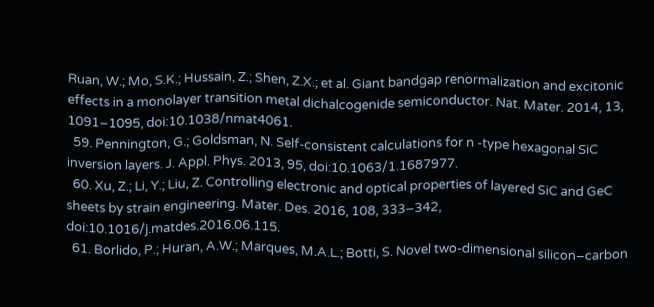Ruan, W.; Mo, S.K.; Hussain, Z.; Shen, Z.X.; et al. Giant bandgap renormalization and excitonic effects in a monolayer transition metal dichalcogenide semiconductor. Nat. Mater. 2014, 13, 1091–1095, doi:10.1038/nmat4061.
  59. Pennington, G.; Goldsman, N. Self-consistent calculations for n -type hexagonal SiC inversion layers. J. Appl. Phys. 2013, 95, doi:10.1063/1.1687977.
  60. Xu, Z.; Li, Y.; Liu, Z. Controlling electronic and optical properties of layered SiC and GeC sheets by strain engineering. Mater. Des. 2016, 108, 333–342, doi:10.1016/j.matdes.2016.06.115.
  61. Borlido, P.; Huran, A.W.; Marques, M.A.L.; Botti, S. Novel two-dimensional silicon–carbon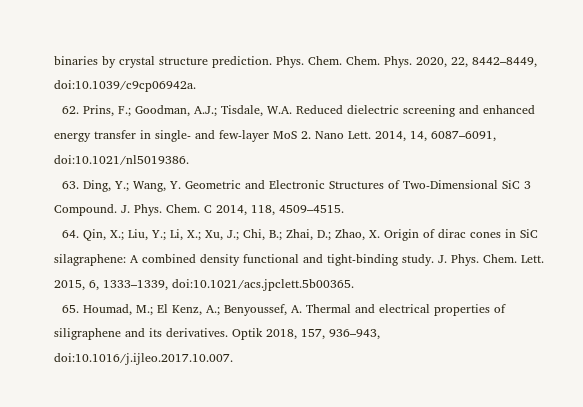binaries by crystal structure prediction. Phys. Chem. Chem. Phys. 2020, 22, 8442–8449, doi:10.1039/c9cp06942a.
  62. Prins, F.; Goodman, A.J.; Tisdale, W.A. Reduced dielectric screening and enhanced energy transfer in single- and few-layer MoS 2. Nano Lett. 2014, 14, 6087–6091, doi:10.1021/nl5019386.
  63. Ding, Y.; Wang, Y. Geometric and Electronic Structures of Two-Dimensional SiC 3 Compound. J. Phys. Chem. C 2014, 118, 4509–4515.
  64. Qin, X.; Liu, Y.; Li, X.; Xu, J.; Chi, B.; Zhai, D.; Zhao, X. Origin of dirac cones in SiC silagraphene: A combined density functional and tight-binding study. J. Phys. Chem. Lett. 2015, 6, 1333–1339, doi:10.1021/acs.jpclett.5b00365.
  65. Houmad, M.; El Kenz, A.; Benyoussef, A. Thermal and electrical properties of siligraphene and its derivatives. Optik 2018, 157, 936–943, doi:10.1016/j.ijleo.2017.10.007.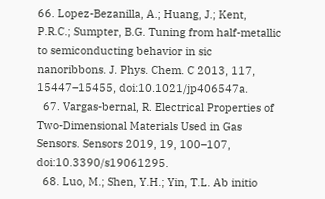66. Lopez-Bezanilla, A.; Huang, J.; Kent, P.R.C.; Sumpter, B.G. Tuning from half-metallic to semiconducting behavior in sic nanoribbons. J. Phys. Chem. C 2013, 117, 15447–15455, doi:10.1021/jp406547a.
  67. Vargas-bernal, R. Electrical Properties of Two-Dimensional Materials Used in Gas Sensors. Sensors 2019, 19, 100–107, doi:10.3390/s19061295.
  68. Luo, M.; Shen, Y.H.; Yin, T.L. Ab initio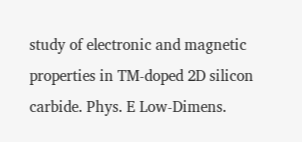study of electronic and magnetic properties in TM-doped 2D silicon carbide. Phys. E Low-Dimens.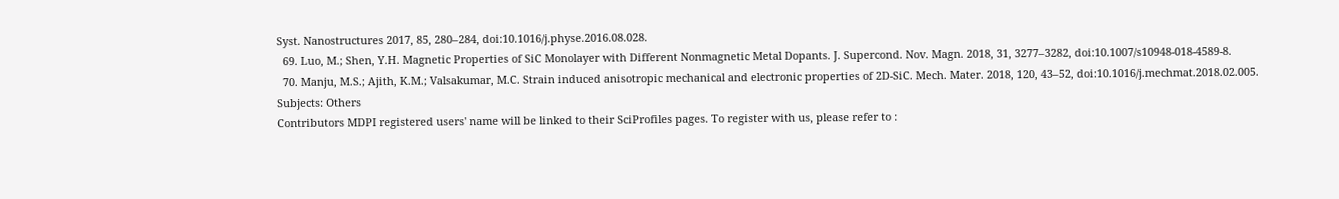Syst. Nanostructures 2017, 85, 280–284, doi:10.1016/j.physe.2016.08.028.
  69. Luo, M.; Shen, Y.H. Magnetic Properties of SiC Monolayer with Different Nonmagnetic Metal Dopants. J. Supercond. Nov. Magn. 2018, 31, 3277–3282, doi:10.1007/s10948-018-4589-8.
  70. Manju, M.S.; Ajith, K.M.; Valsakumar, M.C. Strain induced anisotropic mechanical and electronic properties of 2D-SiC. Mech. Mater. 2018, 120, 43–52, doi:10.1016/j.mechmat.2018.02.005.
Subjects: Others
Contributors MDPI registered users' name will be linked to their SciProfiles pages. To register with us, please refer to :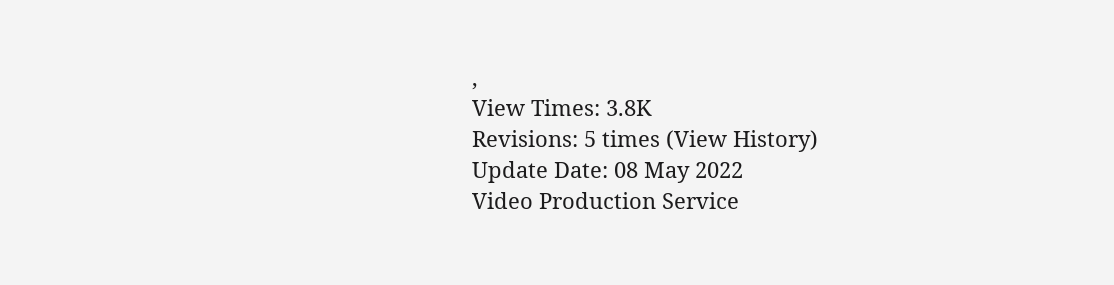,
View Times: 3.8K
Revisions: 5 times (View History)
Update Date: 08 May 2022
Video Production Service